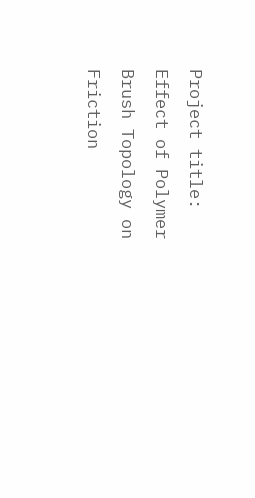Project title:  Effect of Polymer Brush Topology on Friction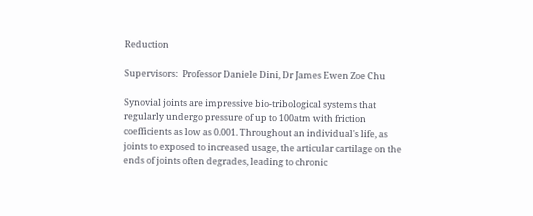Reduction

Supervisors:  Professor Daniele Dini, Dr James Ewen Zoe Chu

Synovial joints are impressive bio-tribological systems that regularly undergo pressure of up to 100atm with friction coefficients as low as 0.001. Throughout an individual's life, as joints to exposed to increased usage, the articular cartilage on the ends of joints often degrades, leading to chronic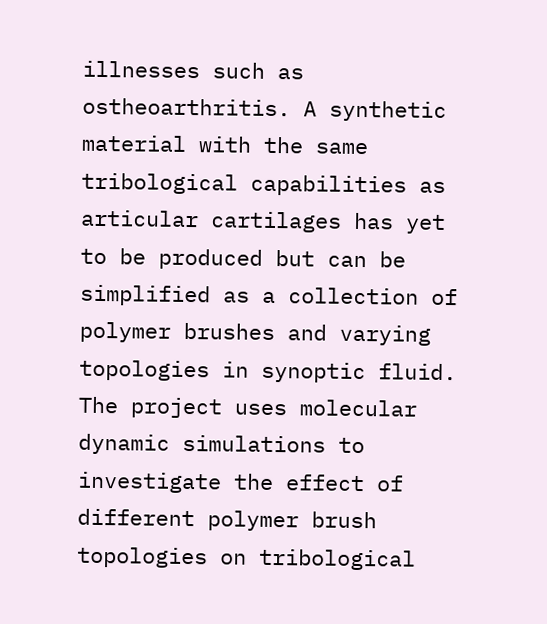illnesses such as ostheoarthritis. A synthetic material with the same tribological capabilities as articular cartilages has yet to be produced but can be simplified as a collection of polymer brushes and varying topologies in synoptic fluid. The project uses molecular dynamic simulations to investigate the effect of different polymer brush topologies on tribological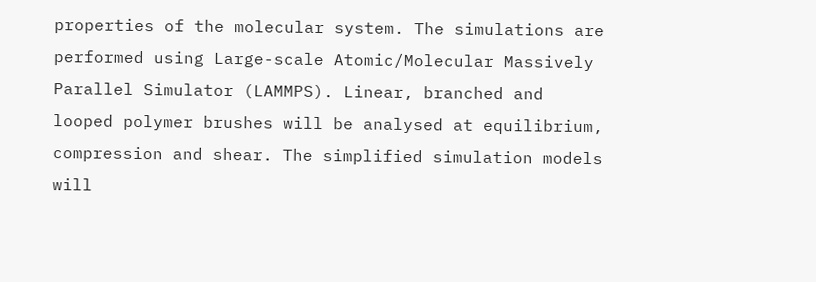properties of the molecular system. The simulations are performed using Large-scale Atomic/Molecular Massively Parallel Simulator (LAMMPS). Linear, branched and looped polymer brushes will be analysed at equilibrium, compression and shear. The simplified simulation models will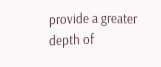provide a greater depth of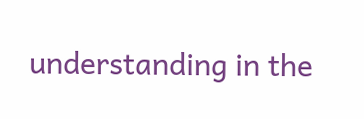understanding in the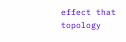effect that topology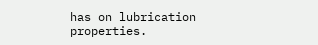has on lubrication properties.